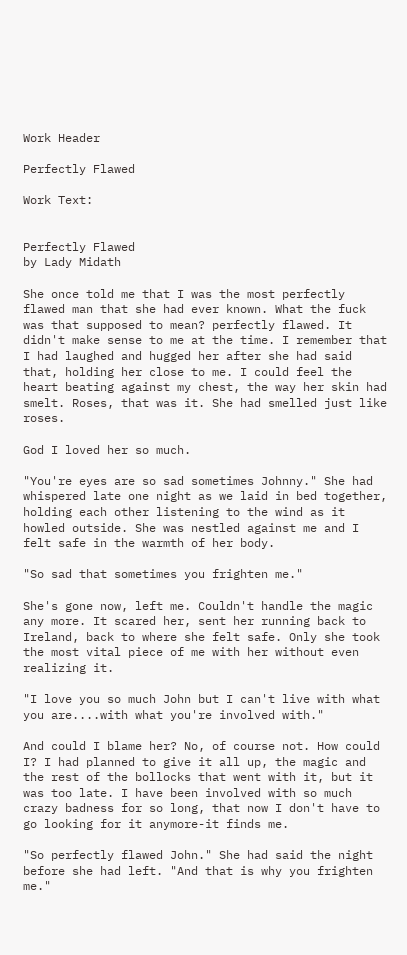Work Header

Perfectly Flawed

Work Text:


Perfectly Flawed
by Lady Midath

She once told me that I was the most perfectly flawed man that she had ever known. What the fuck was that supposed to mean? perfectly flawed. It didn't make sense to me at the time. I remember that I had laughed and hugged her after she had said that, holding her close to me. I could feel the heart beating against my chest, the way her skin had smelt. Roses, that was it. She had smelled just like roses.

God I loved her so much.

"You're eyes are so sad sometimes Johnny." She had whispered late one night as we laid in bed together, holding each other listening to the wind as it howled outside. She was nestled against me and I felt safe in the warmth of her body.

"So sad that sometimes you frighten me."

She's gone now, left me. Couldn't handle the magic any more. It scared her, sent her running back to Ireland, back to where she felt safe. Only she took the most vital piece of me with her without even realizing it.

"I love you so much John but I can't live with what you are....with what you're involved with."

And could I blame her? No, of course not. How could I? I had planned to give it all up, the magic and the rest of the bollocks that went with it, but it was too late. I have been involved with so much crazy badness for so long, that now I don't have to go looking for it anymore-it finds me.

"So perfectly flawed John." She had said the night before she had left. "And that is why you frighten me."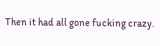Then it had all gone fucking crazy.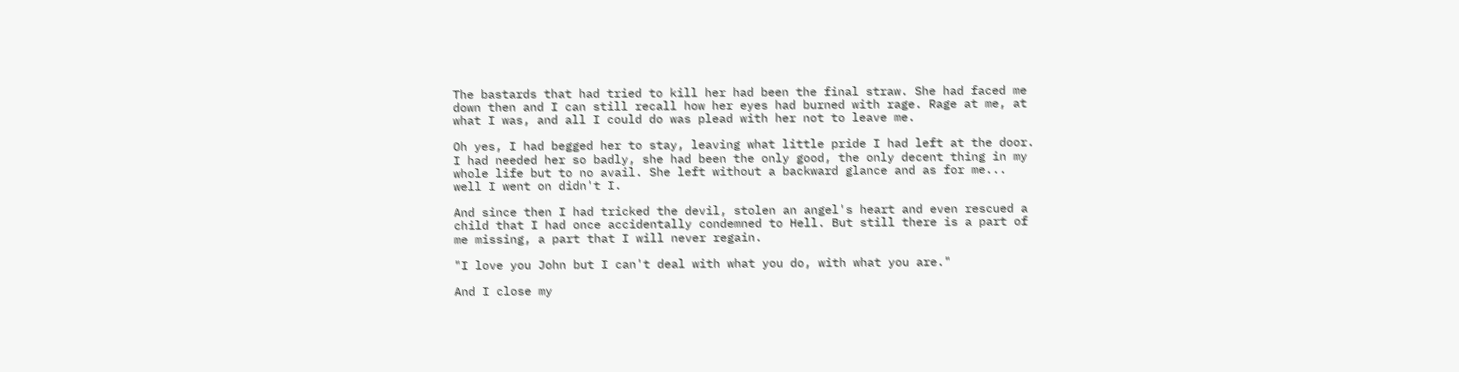The bastards that had tried to kill her had been the final straw. She had faced me down then and I can still recall how her eyes had burned with rage. Rage at me, at what I was, and all I could do was plead with her not to leave me.

Oh yes, I had begged her to stay, leaving what little pride I had left at the door. I had needed her so badly, she had been the only good, the only decent thing in my whole life but to no avail. She left without a backward glance and as for me... well I went on didn't I.

And since then I had tricked the devil, stolen an angel's heart and even rescued a child that I had once accidentally condemned to Hell. But still there is a part of me missing, a part that I will never regain.

"I love you John but I can't deal with what you do, with what you are."

And I close my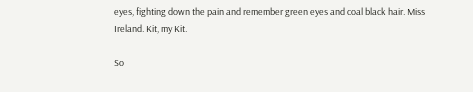eyes, fighting down the pain and remember green eyes and coal black hair. Miss Ireland. Kit, my Kit.

So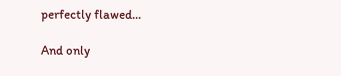perfectly flawed...

And only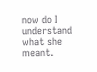now do I understand what she meant.